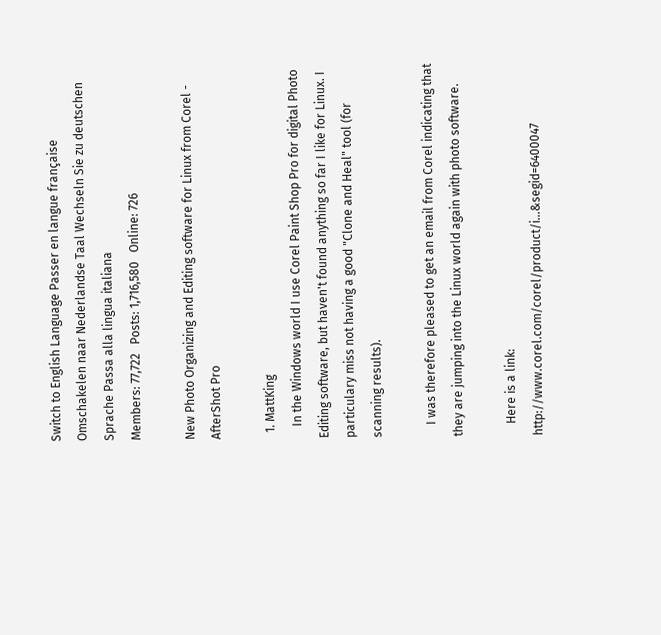Switch to English Language Passer en langue française Omschakelen naar Nederlandse Taal Wechseln Sie zu deutschen Sprache Passa alla lingua italiana
Members: 77,722   Posts: 1,716,580   Online: 726

New Photo Organizing and Editing software for Linux from Corel - AfterShot Pro

  1. MattKing
    In the Windows world I use Corel Paint Shop Pro for digital Photo Editing software, but haven't found anything so far I like for Linux. I particulary miss not having a good "Clone and Heal" tool (for scanning results).

    I was therefore pleased to get an email from Corel indicating that they are jumping into the Linux world again with photo software.

    Here is a link: http://www.corel.com/corel/product/i...&segid=6400047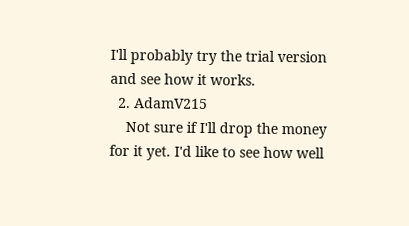I'll probably try the trial version and see how it works.
  2. AdamV215
    Not sure if I'll drop the money for it yet. I'd like to see how well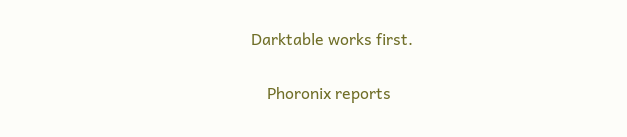Darktable works first.

    Phoronix reports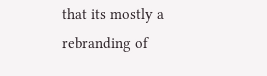that its mostly a rebranding of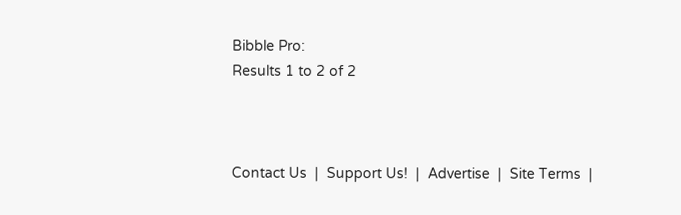Bibble Pro:
Results 1 to 2 of 2



Contact Us  |  Support Us!  |  Advertise  |  Site Terms  |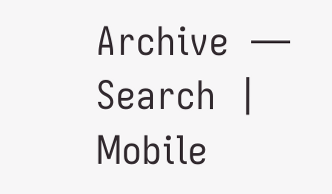Archive  —   Search  |  Mobile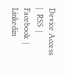Device Access  |  RSS  |  Facebook  |  Linkedin